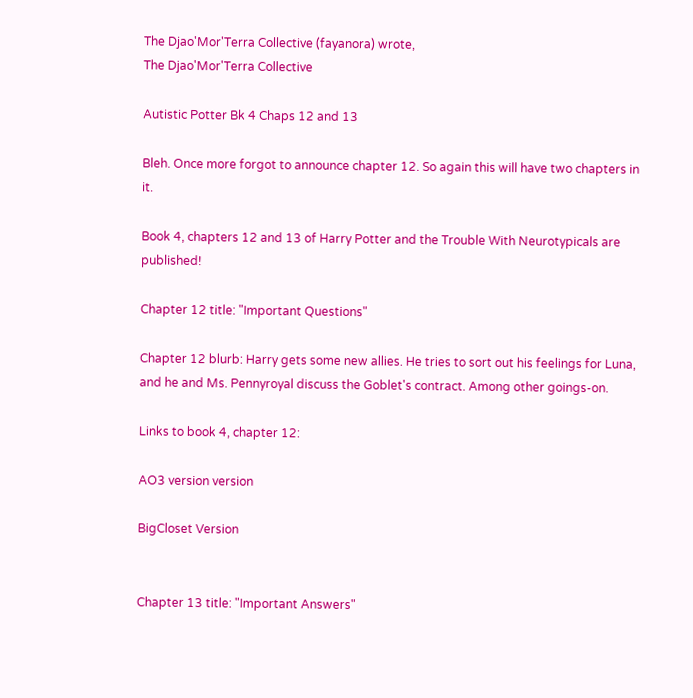The Djao'Mor'Terra Collective (fayanora) wrote,
The Djao'Mor'Terra Collective

Autistic Potter Bk 4 Chaps 12 and 13

Bleh. Once more forgot to announce chapter 12. So again this will have two chapters in it.

Book 4, chapters 12 and 13 of Harry Potter and the Trouble With Neurotypicals are published!

Chapter 12 title: "Important Questions"

Chapter 12 blurb: Harry gets some new allies. He tries to sort out his feelings for Luna, and he and Ms. Pennyroyal discuss the Goblet's contract. Among other goings-on.

Links to book 4, chapter 12:

AO3 version version

BigCloset Version


Chapter 13 title: "Important Answers"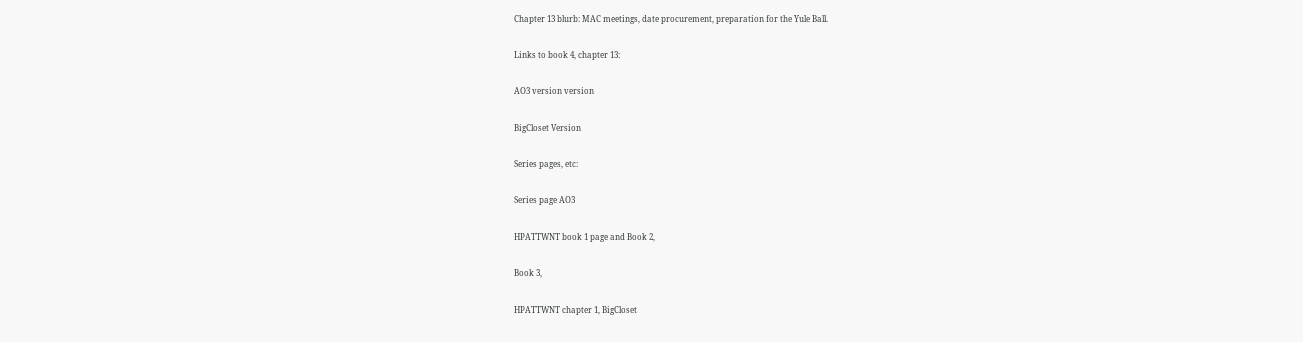Chapter 13 blurb: MAC meetings, date procurement, preparation for the Yule Ball.

Links to book 4, chapter 13:

AO3 version version

BigCloset Version

Series pages, etc:

Series page AO3

HPATTWNT book 1 page and Book 2,

Book 3,

HPATTWNT chapter 1, BigCloset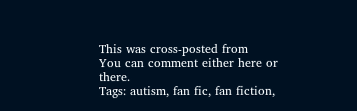This was cross-posted from
You can comment either here or there.
Tags: autism, fan fic, fan fiction,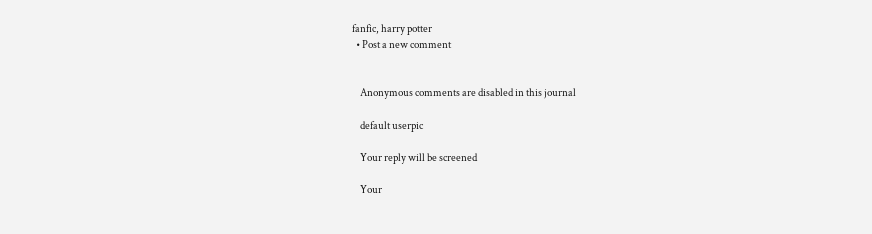fanfic, harry potter
  • Post a new comment


    Anonymous comments are disabled in this journal

    default userpic

    Your reply will be screened

    Your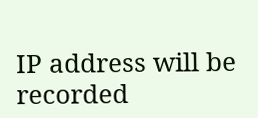IP address will be recorded